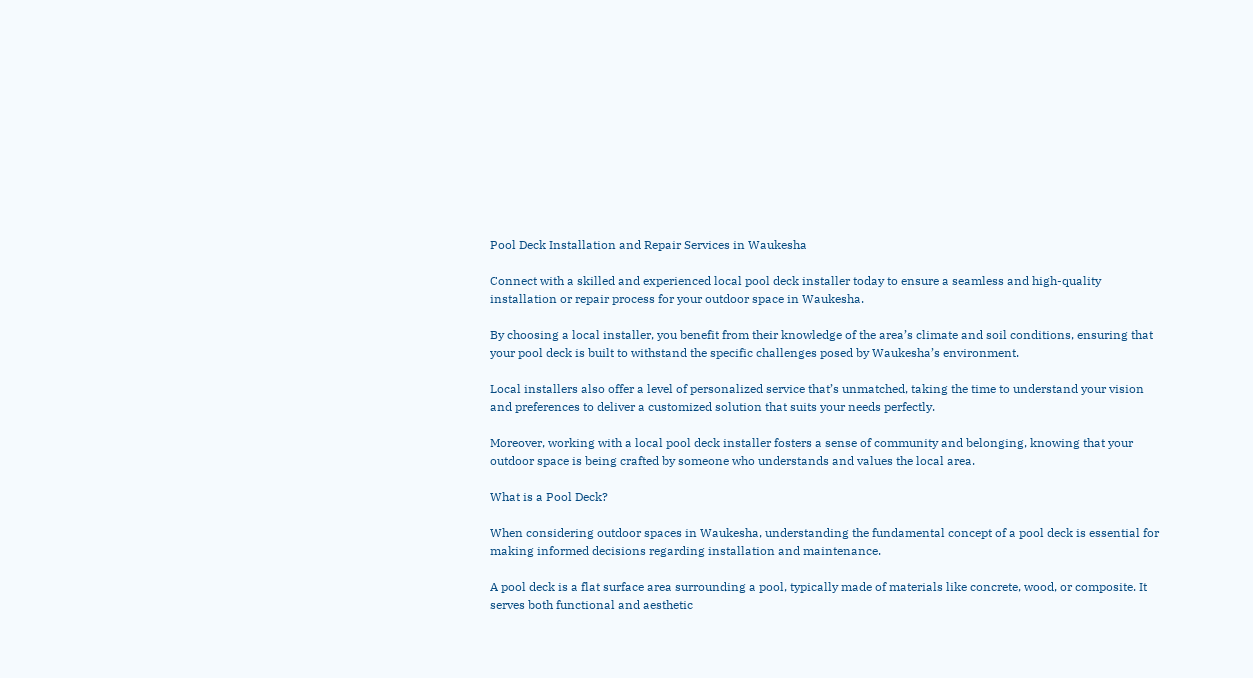Pool Deck Installation and Repair Services in Waukesha

Connect with a skilled and experienced local pool deck installer today to ensure a seamless and high-quality installation or repair process for your outdoor space in Waukesha.

By choosing a local installer, you benefit from their knowledge of the area’s climate and soil conditions, ensuring that your pool deck is built to withstand the specific challenges posed by Waukesha’s environment.

Local installers also offer a level of personalized service that’s unmatched, taking the time to understand your vision and preferences to deliver a customized solution that suits your needs perfectly.

Moreover, working with a local pool deck installer fosters a sense of community and belonging, knowing that your outdoor space is being crafted by someone who understands and values the local area.

What is a Pool Deck?

When considering outdoor spaces in Waukesha, understanding the fundamental concept of a pool deck is essential for making informed decisions regarding installation and maintenance.

A pool deck is a flat surface area surrounding a pool, typically made of materials like concrete, wood, or composite. It serves both functional and aesthetic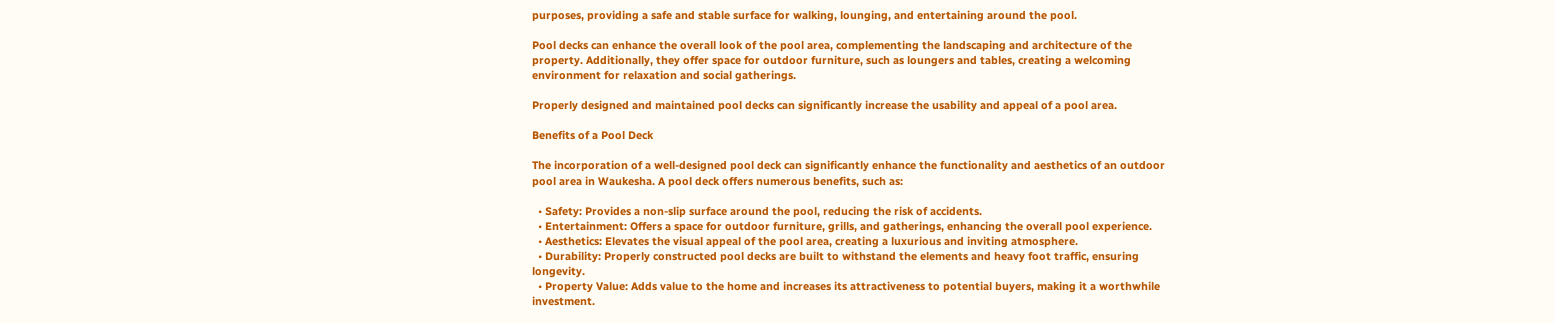purposes, providing a safe and stable surface for walking, lounging, and entertaining around the pool.

Pool decks can enhance the overall look of the pool area, complementing the landscaping and architecture of the property. Additionally, they offer space for outdoor furniture, such as loungers and tables, creating a welcoming environment for relaxation and social gatherings.

Properly designed and maintained pool decks can significantly increase the usability and appeal of a pool area.

Benefits of a Pool Deck

The incorporation of a well-designed pool deck can significantly enhance the functionality and aesthetics of an outdoor pool area in Waukesha. A pool deck offers numerous benefits, such as:

  • Safety: Provides a non-slip surface around the pool, reducing the risk of accidents.
  • Entertainment: Offers a space for outdoor furniture, grills, and gatherings, enhancing the overall pool experience.
  • Aesthetics: Elevates the visual appeal of the pool area, creating a luxurious and inviting atmosphere.
  • Durability: Properly constructed pool decks are built to withstand the elements and heavy foot traffic, ensuring longevity.
  • Property Value: Adds value to the home and increases its attractiveness to potential buyers, making it a worthwhile investment.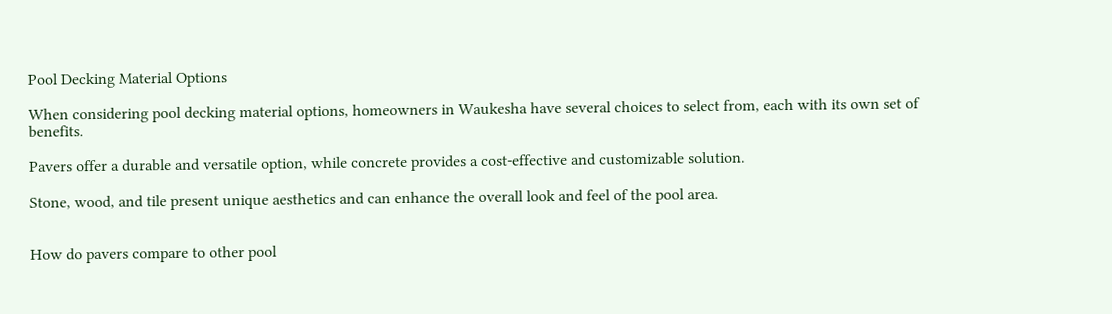Pool Decking Material Options

When considering pool decking material options, homeowners in Waukesha have several choices to select from, each with its own set of benefits.

Pavers offer a durable and versatile option, while concrete provides a cost-effective and customizable solution.

Stone, wood, and tile present unique aesthetics and can enhance the overall look and feel of the pool area.


How do pavers compare to other pool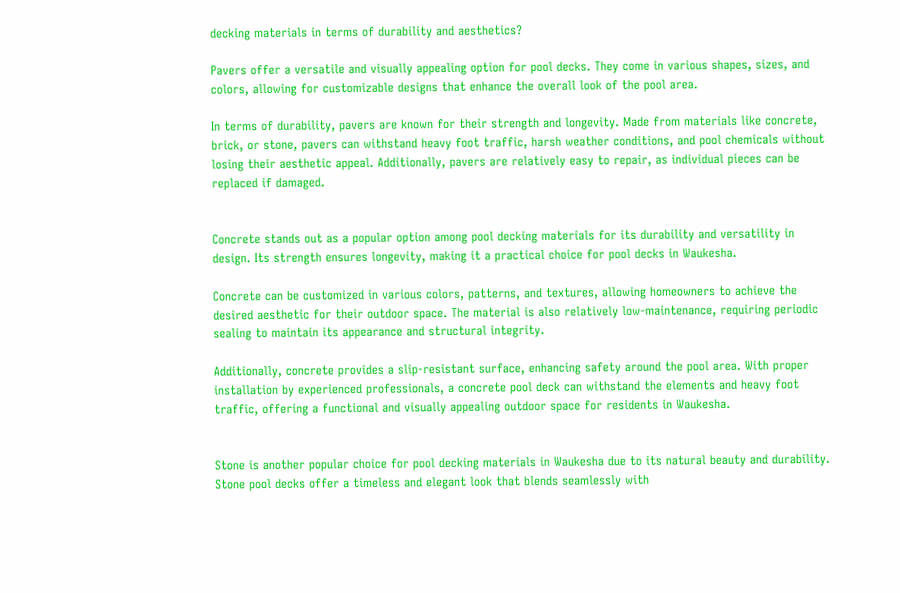decking materials in terms of durability and aesthetics?

Pavers offer a versatile and visually appealing option for pool decks. They come in various shapes, sizes, and colors, allowing for customizable designs that enhance the overall look of the pool area.

In terms of durability, pavers are known for their strength and longevity. Made from materials like concrete, brick, or stone, pavers can withstand heavy foot traffic, harsh weather conditions, and pool chemicals without losing their aesthetic appeal. Additionally, pavers are relatively easy to repair, as individual pieces can be replaced if damaged.


Concrete stands out as a popular option among pool decking materials for its durability and versatility in design. Its strength ensures longevity, making it a practical choice for pool decks in Waukesha.

Concrete can be customized in various colors, patterns, and textures, allowing homeowners to achieve the desired aesthetic for their outdoor space. The material is also relatively low-maintenance, requiring periodic sealing to maintain its appearance and structural integrity.

Additionally, concrete provides a slip-resistant surface, enhancing safety around the pool area. With proper installation by experienced professionals, a concrete pool deck can withstand the elements and heavy foot traffic, offering a functional and visually appealing outdoor space for residents in Waukesha.


Stone is another popular choice for pool decking materials in Waukesha due to its natural beauty and durability. Stone pool decks offer a timeless and elegant look that blends seamlessly with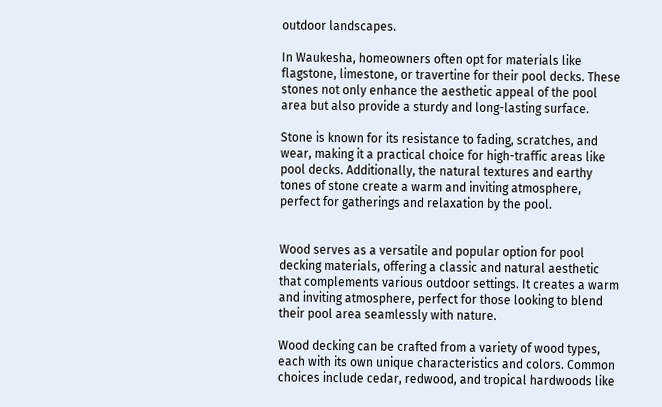outdoor landscapes.

In Waukesha, homeowners often opt for materials like flagstone, limestone, or travertine for their pool decks. These stones not only enhance the aesthetic appeal of the pool area but also provide a sturdy and long-lasting surface.

Stone is known for its resistance to fading, scratches, and wear, making it a practical choice for high-traffic areas like pool decks. Additionally, the natural textures and earthy tones of stone create a warm and inviting atmosphere, perfect for gatherings and relaxation by the pool.


Wood serves as a versatile and popular option for pool decking materials, offering a classic and natural aesthetic that complements various outdoor settings. It creates a warm and inviting atmosphere, perfect for those looking to blend their pool area seamlessly with nature.

Wood decking can be crafted from a variety of wood types, each with its own unique characteristics and colors. Common choices include cedar, redwood, and tropical hardwoods like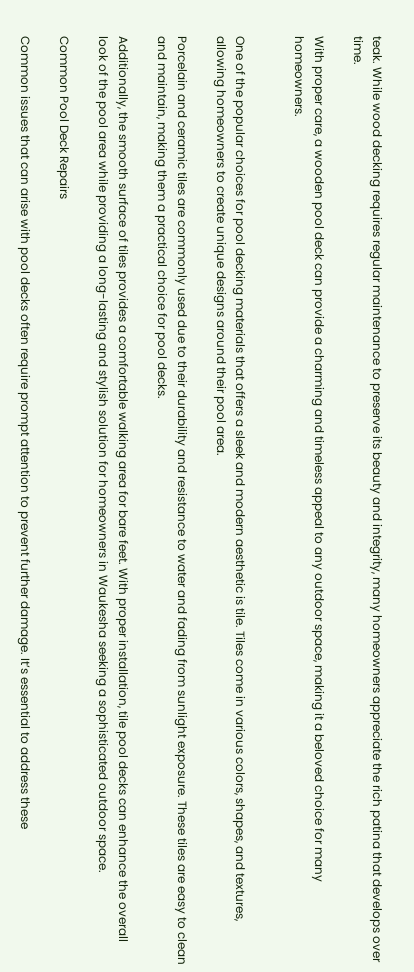teak. While wood decking requires regular maintenance to preserve its beauty and integrity, many homeowners appreciate the rich patina that develops over time.

With proper care, a wooden pool deck can provide a charming and timeless appeal to any outdoor space, making it a beloved choice for many homeowners.


One of the popular choices for pool decking materials that offers a sleek and modern aesthetic is tile. Tiles come in various colors, shapes, and textures, allowing homeowners to create unique designs around their pool area.

Porcelain and ceramic tiles are commonly used due to their durability and resistance to water and fading from sunlight exposure. These tiles are easy to clean and maintain, making them a practical choice for pool decks.

Additionally, the smooth surface of tiles provides a comfortable walking area for bare feet. With proper installation, tile pool decks can enhance the overall look of the pool area while providing a long-lasting and stylish solution for homeowners in Waukesha seeking a sophisticated outdoor space.

Common Pool Deck Repairs

Common issues that can arise with pool decks often require prompt attention to prevent further damage. It’s essential to address these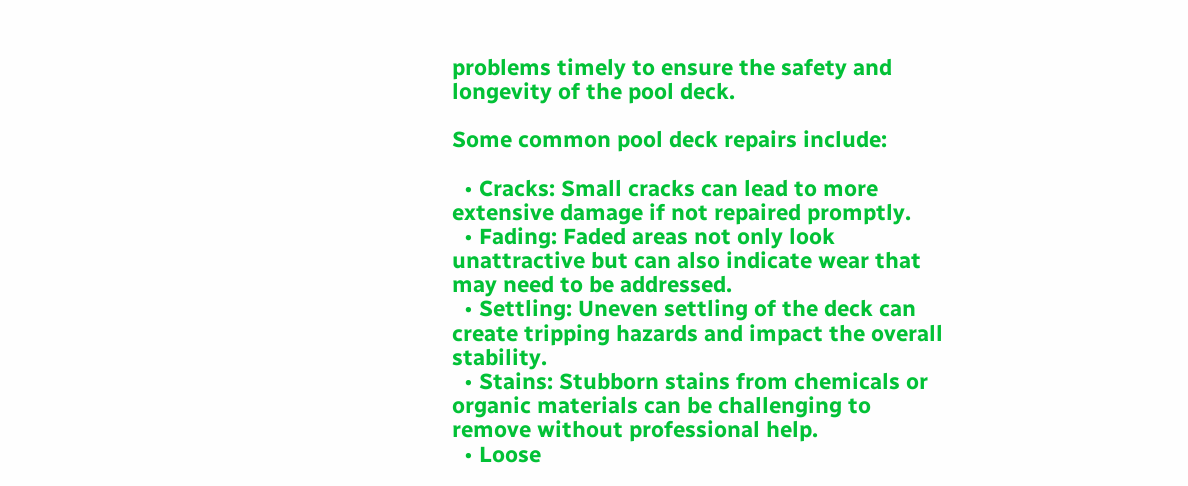problems timely to ensure the safety and longevity of the pool deck.

Some common pool deck repairs include:

  • Cracks: Small cracks can lead to more extensive damage if not repaired promptly.
  • Fading: Faded areas not only look unattractive but can also indicate wear that may need to be addressed.
  • Settling: Uneven settling of the deck can create tripping hazards and impact the overall stability.
  • Stains: Stubborn stains from chemicals or organic materials can be challenging to remove without professional help.
  • Loose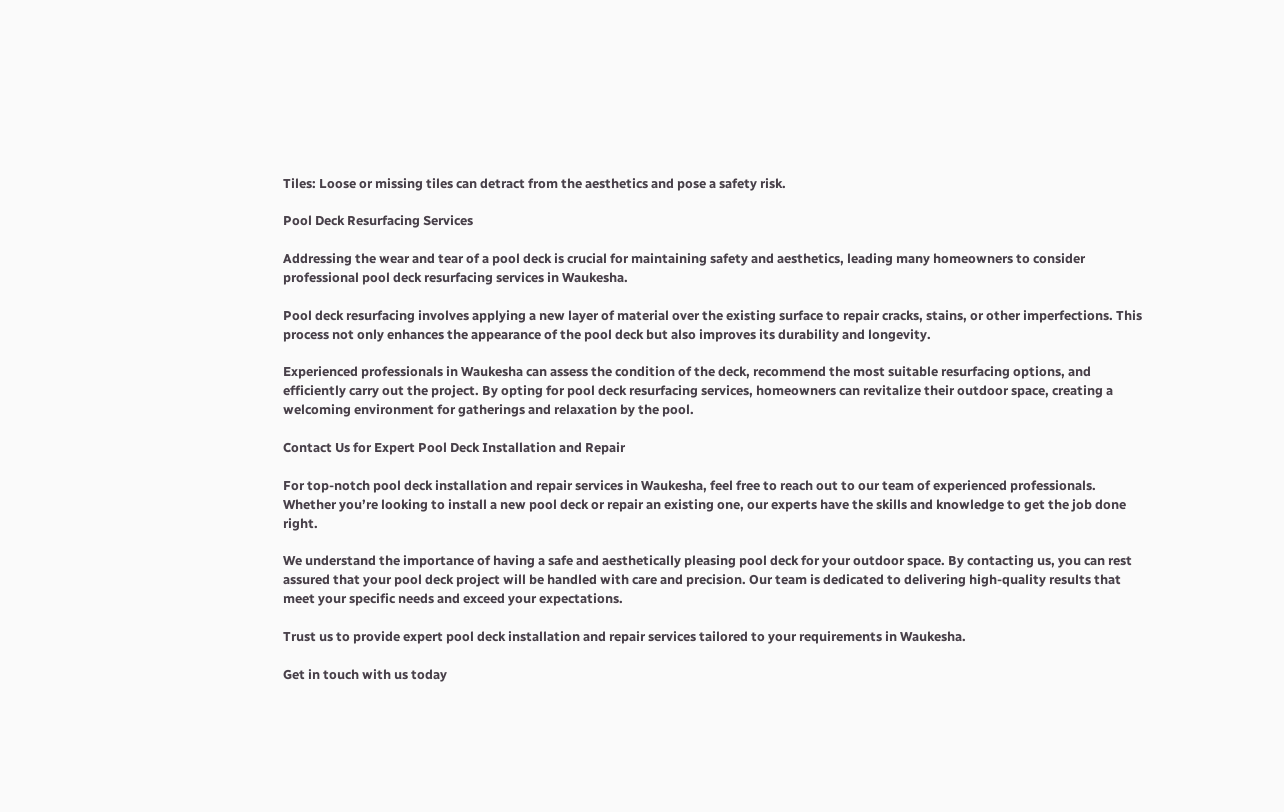Tiles: Loose or missing tiles can detract from the aesthetics and pose a safety risk.

Pool Deck Resurfacing Services

Addressing the wear and tear of a pool deck is crucial for maintaining safety and aesthetics, leading many homeowners to consider professional pool deck resurfacing services in Waukesha.

Pool deck resurfacing involves applying a new layer of material over the existing surface to repair cracks, stains, or other imperfections. This process not only enhances the appearance of the pool deck but also improves its durability and longevity.

Experienced professionals in Waukesha can assess the condition of the deck, recommend the most suitable resurfacing options, and efficiently carry out the project. By opting for pool deck resurfacing services, homeowners can revitalize their outdoor space, creating a welcoming environment for gatherings and relaxation by the pool.

Contact Us for Expert Pool Deck Installation and Repair

For top-notch pool deck installation and repair services in Waukesha, feel free to reach out to our team of experienced professionals. Whether you’re looking to install a new pool deck or repair an existing one, our experts have the skills and knowledge to get the job done right.

We understand the importance of having a safe and aesthetically pleasing pool deck for your outdoor space. By contacting us, you can rest assured that your pool deck project will be handled with care and precision. Our team is dedicated to delivering high-quality results that meet your specific needs and exceed your expectations.

Trust us to provide expert pool deck installation and repair services tailored to your requirements in Waukesha.

Get in touch with us today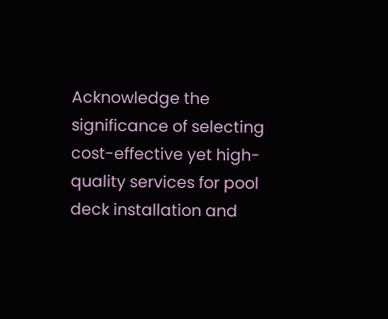Acknowledge the significance of selecting cost-effective yet high-quality services for pool deck installation and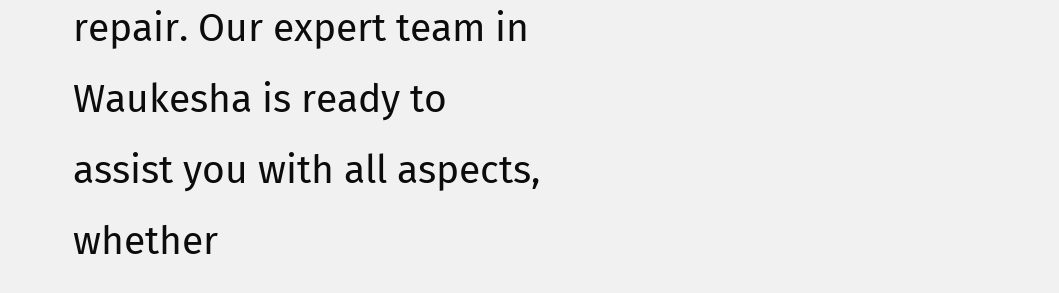repair. Our expert team in Waukesha is ready to assist you with all aspects, whether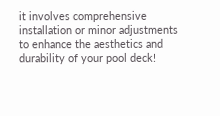it involves comprehensive installation or minor adjustments to enhance the aesthetics and durability of your pool deck!